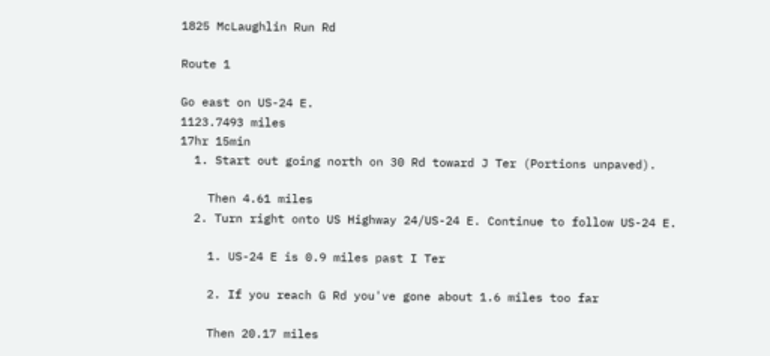1825 McLaughlin Run Rd

Route 1

Go east on US-24 E.
1123.7493 miles
17hr 15min
  1. Start out going north on 30 Rd toward J Ter (Portions unpaved).

    Then 4.61 miles
  2. Turn right onto US Highway 24/US-24 E. Continue to follow US-24 E.

    1. US-24 E is 0.9 miles past I Ter

    2. If you reach G Rd you've gone about 1.6 miles too far

    Then 20.17 miles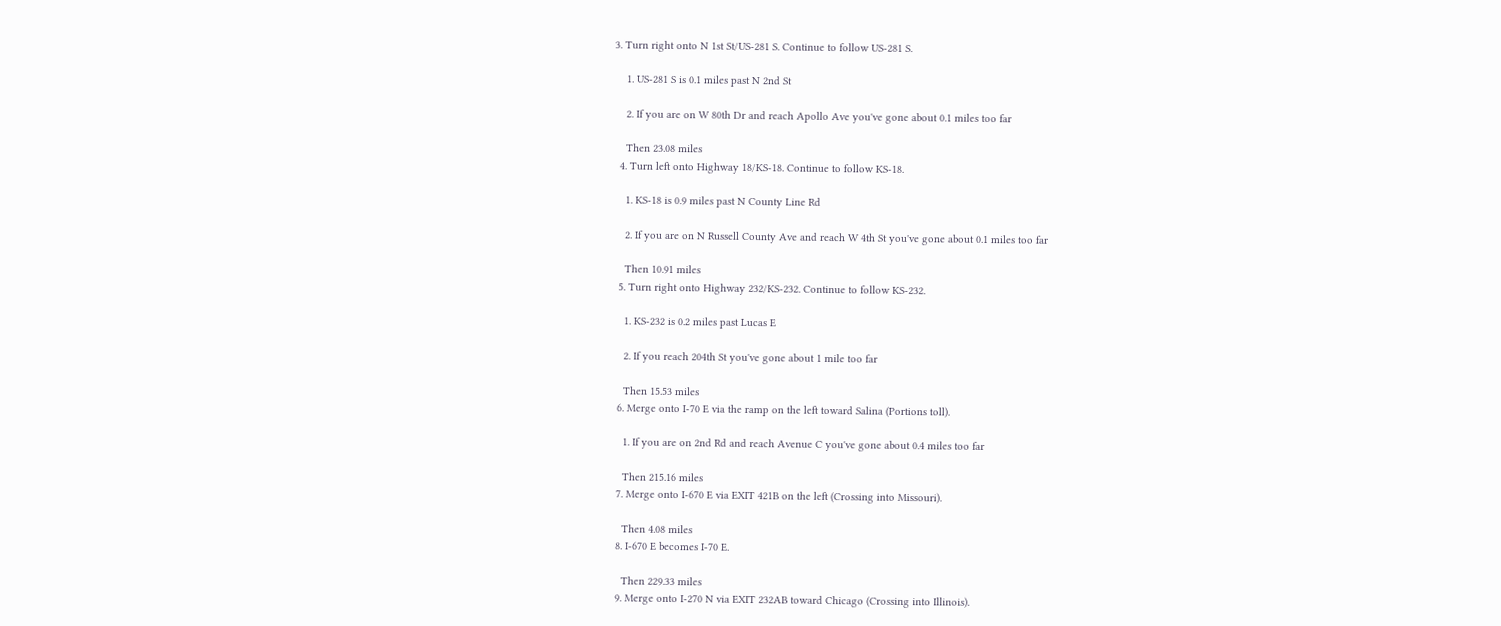3. Turn right onto N 1st St/US-281 S. Continue to follow US-281 S.

    1. US-281 S is 0.1 miles past N 2nd St

    2. If you are on W 80th Dr and reach Apollo Ave you've gone about 0.1 miles too far

    Then 23.08 miles
  4. Turn left onto Highway 18/KS-18. Continue to follow KS-18.

    1. KS-18 is 0.9 miles past N County Line Rd

    2. If you are on N Russell County Ave and reach W 4th St you've gone about 0.1 miles too far

    Then 10.91 miles
  5. Turn right onto Highway 232/KS-232. Continue to follow KS-232.

    1. KS-232 is 0.2 miles past Lucas E

    2. If you reach 204th St you've gone about 1 mile too far

    Then 15.53 miles
  6. Merge onto I-70 E via the ramp on the left toward Salina (Portions toll).

    1. If you are on 2nd Rd and reach Avenue C you've gone about 0.4 miles too far

    Then 215.16 miles
  7. Merge onto I-670 E via EXIT 421B on the left (Crossing into Missouri).

    Then 4.08 miles
  8. I-670 E becomes I-70 E.

    Then 229.33 miles
  9. Merge onto I-270 N via EXIT 232AB toward Chicago (Crossing into Illinois).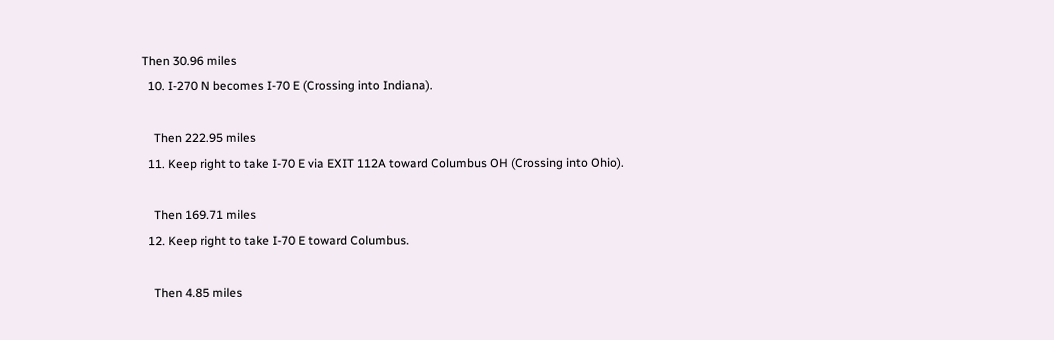Then 30.96 miles
  10. I-270 N becomes I-70 E (Crossing into Indiana).

    Then 222.95 miles
  11. Keep right to take I-70 E via EXIT 112A toward Columbus OH (Crossing into Ohio).

    Then 169.71 miles
  12. Keep right to take I-70 E toward Columbus.

    Then 4.85 miles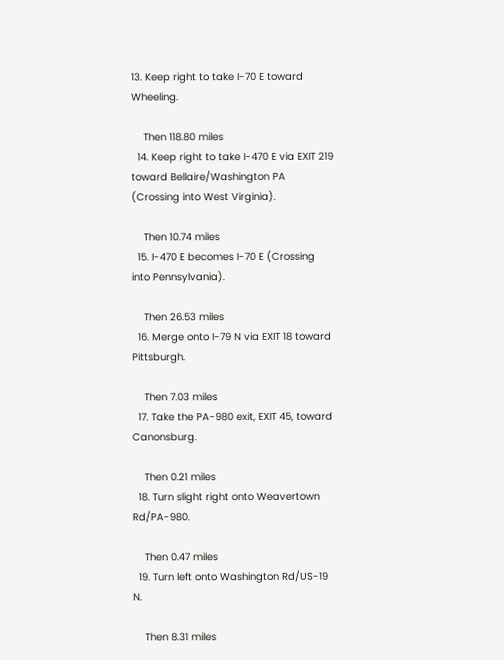13. Keep right to take I-70 E toward Wheeling.

    Then 118.80 miles
  14. Keep right to take I-470 E via EXIT 219 toward Bellaire/Washington PA (Crossing into West Virginia).

    Then 10.74 miles
  15. I-470 E becomes I-70 E (Crossing into Pennsylvania).

    Then 26.53 miles
  16. Merge onto I-79 N via EXIT 18 toward Pittsburgh.

    Then 7.03 miles
  17. Take the PA-980 exit, EXIT 45, toward Canonsburg.

    Then 0.21 miles
  18. Turn slight right onto Weavertown Rd/PA-980.

    Then 0.47 miles
  19. Turn left onto Washington Rd/US-19 N.

    Then 8.31 miles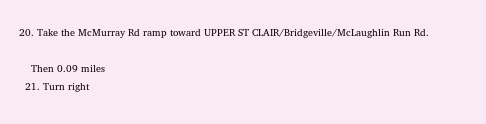20. Take the McMurray Rd ramp toward UPPER ST CLAIR/Bridgeville/McLaughlin Run Rd.

    Then 0.09 miles
  21. Turn right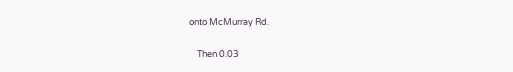onto McMurray Rd.

    Then 0.03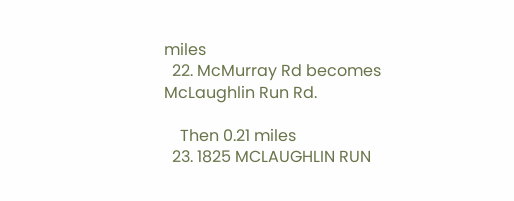miles
  22. McMurray Rd becomes McLaughlin Run Rd.

    Then 0.21 miles
  23. 1825 MCLAUGHLIN RUN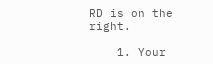RD is on the right.

    1. Your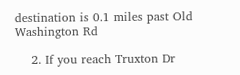destination is 0.1 miles past Old Washington Rd

    2. If you reach Truxton Dr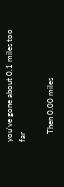you've gone about 0.1 miles too far

    Then 0.00 miles